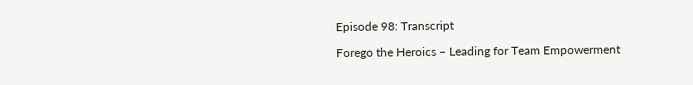Episode 98: Transcript

Forego the Heroics – Leading for Team Empowerment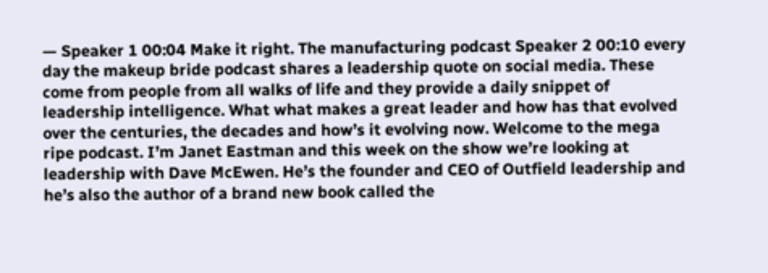— Speaker 1 00:04 Make it right. The manufacturing podcast Speaker 2 00:10 every day the makeup bride podcast shares a leadership quote on social media. These come from people from all walks of life and they provide a daily snippet of leadership intelligence. What what makes a great leader and how has that evolved over the centuries, the decades and how’s it evolving now. Welcome to the mega ripe podcast. I’m Janet Eastman and this week on the show we’re looking at leadership with Dave McEwen. He’s the founder and CEO of Outfield leadership and he’s also the author of a brand new book called the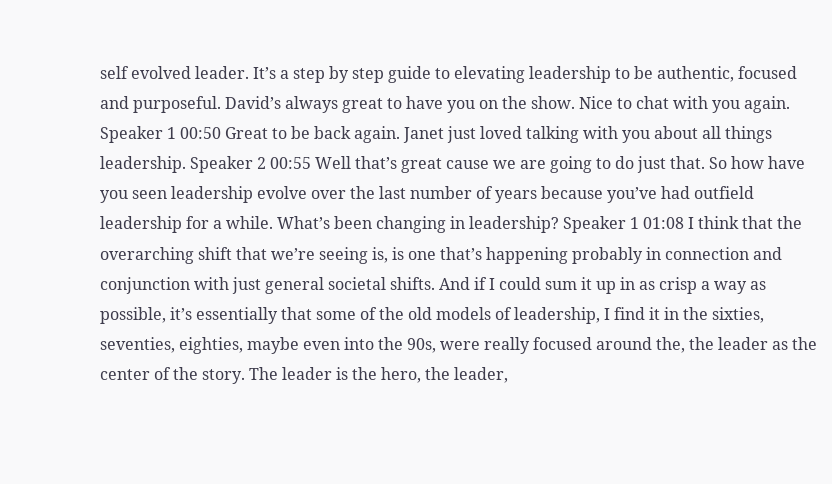self evolved leader. It’s a step by step guide to elevating leadership to be authentic, focused and purposeful. David’s always great to have you on the show. Nice to chat with you again. Speaker 1 00:50 Great to be back again. Janet just loved talking with you about all things leadership. Speaker 2 00:55 Well that’s great cause we are going to do just that. So how have you seen leadership evolve over the last number of years because you’ve had outfield leadership for a while. What’s been changing in leadership? Speaker 1 01:08 I think that the overarching shift that we’re seeing is, is one that’s happening probably in connection and conjunction with just general societal shifts. And if I could sum it up in as crisp a way as possible, it’s essentially that some of the old models of leadership, I find it in the sixties, seventies, eighties, maybe even into the 90s, were really focused around the, the leader as the center of the story. The leader is the hero, the leader,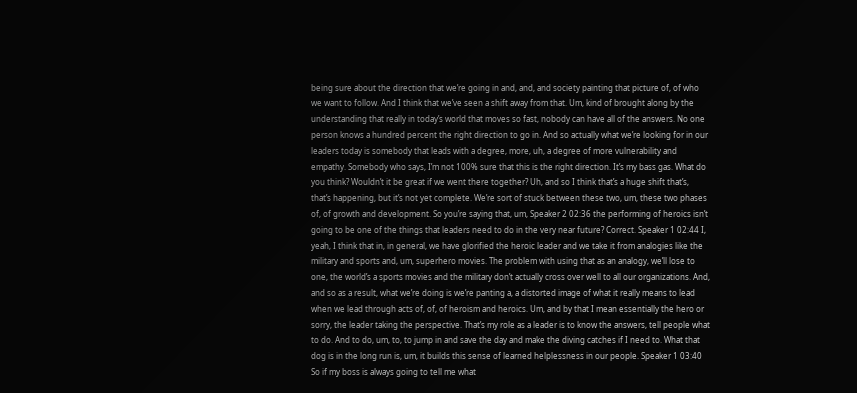being sure about the direction that we’re going in and, and, and society painting that picture of, of who we want to follow. And I think that we’ve seen a shift away from that. Um, kind of brought along by the understanding that really in today’s world that moves so fast, nobody can have all of the answers. No one person knows a hundred percent the right direction to go in. And so actually what we’re looking for in our leaders today is somebody that leads with a degree, more, uh, a degree of more vulnerability and empathy. Somebody who says, I’m not 100% sure that this is the right direction. It’s my bass gas. What do you think? Wouldn’t it be great if we went there together? Uh, and so I think that’s a huge shift that’s, that’s happening, but it’s not yet complete. We’re sort of stuck between these two, um, these two phases of, of growth and development. So you’re saying that, um, Speaker 2 02:36 the performing of heroics isn’t going to be one of the things that leaders need to do in the very near future? Correct. Speaker 1 02:44 I, yeah, I think that in, in general, we have glorified the heroic leader and we take it from analogies like the military and sports and, um, superhero movies. The problem with using that as an analogy, we’ll lose to one, the world’s a sports movies and the military don’t actually cross over well to all our organizations. And, and so as a result, what we’re doing is we’re panting a, a distorted image of what it really means to lead when we lead through acts of, of, of heroism and heroics. Um, and by that I mean essentially the hero or sorry, the leader taking the perspective. That’s my role as a leader is to know the answers, tell people what to do. And to do, um, to, to jump in and save the day and make the diving catches if I need to. What that dog is in the long run is, um, it builds this sense of learned helplessness in our people. Speaker 1 03:40 So if my boss is always going to tell me what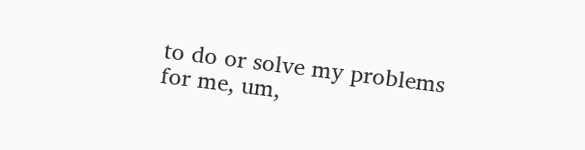to do or solve my problems for me, um,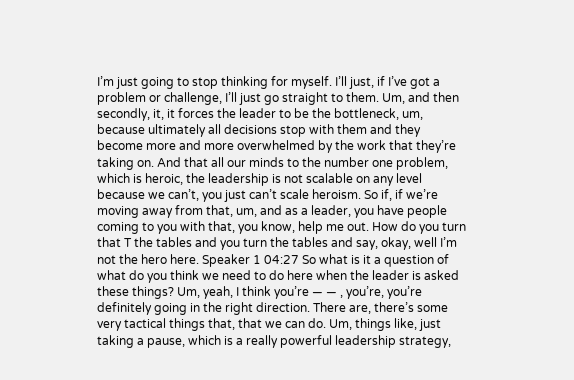I’m just going to stop thinking for myself. I’ll just, if I’ve got a problem or challenge, I’ll just go straight to them. Um, and then secondly, it, it forces the leader to be the bottleneck, um, because ultimately all decisions stop with them and they become more and more overwhelmed by the work that they’re taking on. And that all our minds to the number one problem, which is heroic, the leadership is not scalable on any level because we can’t, you just can’t scale heroism. So if, if we’re moving away from that, um, and as a leader, you have people coming to you with that, you know, help me out. How do you turn that T the tables and you turn the tables and say, okay, well I’m not the hero here. Speaker 1 04:27 So what is it a question of what do you think we need to do here when the leader is asked these things? Um, yeah, I think you’re — — , you’re, you’re definitely going in the right direction. There are, there’s some very tactical things that, that we can do. Um, things like, just taking a pause, which is a really powerful leadership strategy,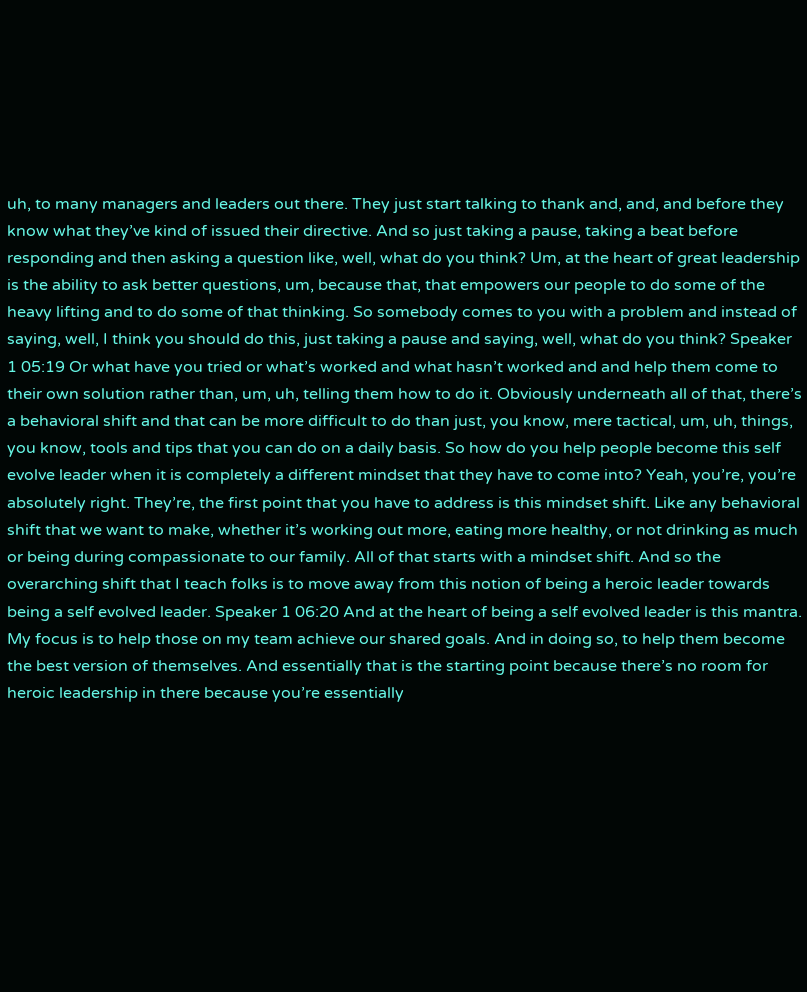uh, to many managers and leaders out there. They just start talking to thank and, and, and before they know what they’ve kind of issued their directive. And so just taking a pause, taking a beat before responding and then asking a question like, well, what do you think? Um, at the heart of great leadership is the ability to ask better questions, um, because that, that empowers our people to do some of the heavy lifting and to do some of that thinking. So somebody comes to you with a problem and instead of saying, well, I think you should do this, just taking a pause and saying, well, what do you think? Speaker 1 05:19 Or what have you tried or what’s worked and what hasn’t worked and and help them come to their own solution rather than, um, uh, telling them how to do it. Obviously underneath all of that, there’s a behavioral shift and that can be more difficult to do than just, you know, mere tactical, um, uh, things, you know, tools and tips that you can do on a daily basis. So how do you help people become this self evolve leader when it is completely a different mindset that they have to come into? Yeah, you’re, you’re absolutely right. They’re, the first point that you have to address is this mindset shift. Like any behavioral shift that we want to make, whether it’s working out more, eating more healthy, or not drinking as much or being during compassionate to our family. All of that starts with a mindset shift. And so the overarching shift that I teach folks is to move away from this notion of being a heroic leader towards being a self evolved leader. Speaker 1 06:20 And at the heart of being a self evolved leader is this mantra. My focus is to help those on my team achieve our shared goals. And in doing so, to help them become the best version of themselves. And essentially that is the starting point because there’s no room for heroic leadership in there because you’re essentially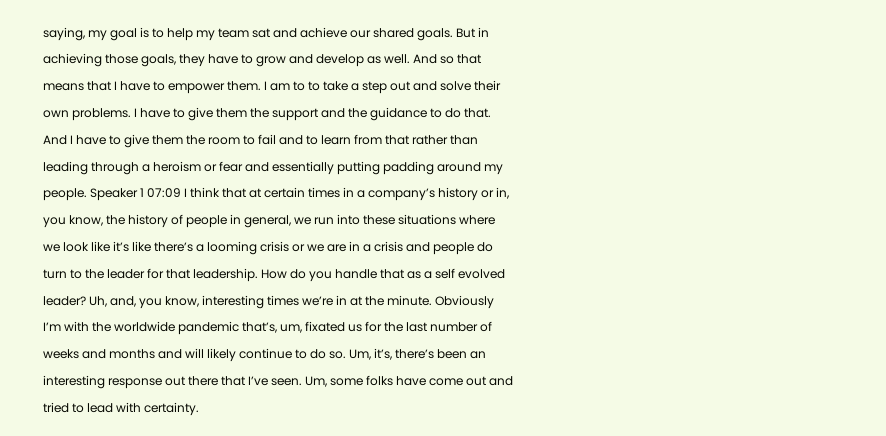saying, my goal is to help my team sat and achieve our shared goals. But in achieving those goals, they have to grow and develop as well. And so that means that I have to empower them. I am to to take a step out and solve their own problems. I have to give them the support and the guidance to do that. And I have to give them the room to fail and to learn from that rather than leading through a heroism or fear and essentially putting padding around my people. Speaker 1 07:09 I think that at certain times in a company’s history or in, you know, the history of people in general, we run into these situations where we look like it’s like there’s a looming crisis or we are in a crisis and people do turn to the leader for that leadership. How do you handle that as a self evolved leader? Uh, and, you know, interesting times we’re in at the minute. Obviously I’m with the worldwide pandemic that’s, um, fixated us for the last number of weeks and months and will likely continue to do so. Um, it’s, there’s been an interesting response out there that I’ve seen. Um, some folks have come out and tried to lead with certainty.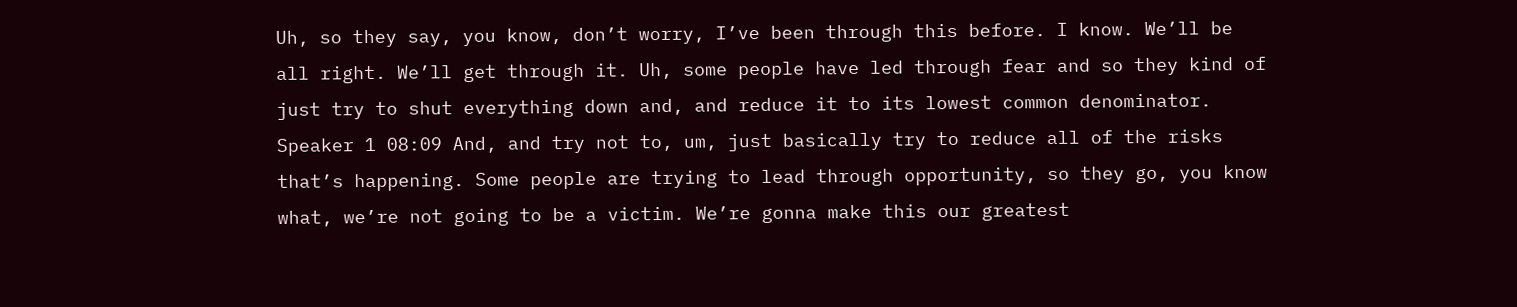Uh, so they say, you know, don’t worry, I’ve been through this before. I know. We’ll be all right. We’ll get through it. Uh, some people have led through fear and so they kind of just try to shut everything down and, and reduce it to its lowest common denominator. Speaker 1 08:09 And, and try not to, um, just basically try to reduce all of the risks that’s happening. Some people are trying to lead through opportunity, so they go, you know what, we’re not going to be a victim. We’re gonna make this our greatest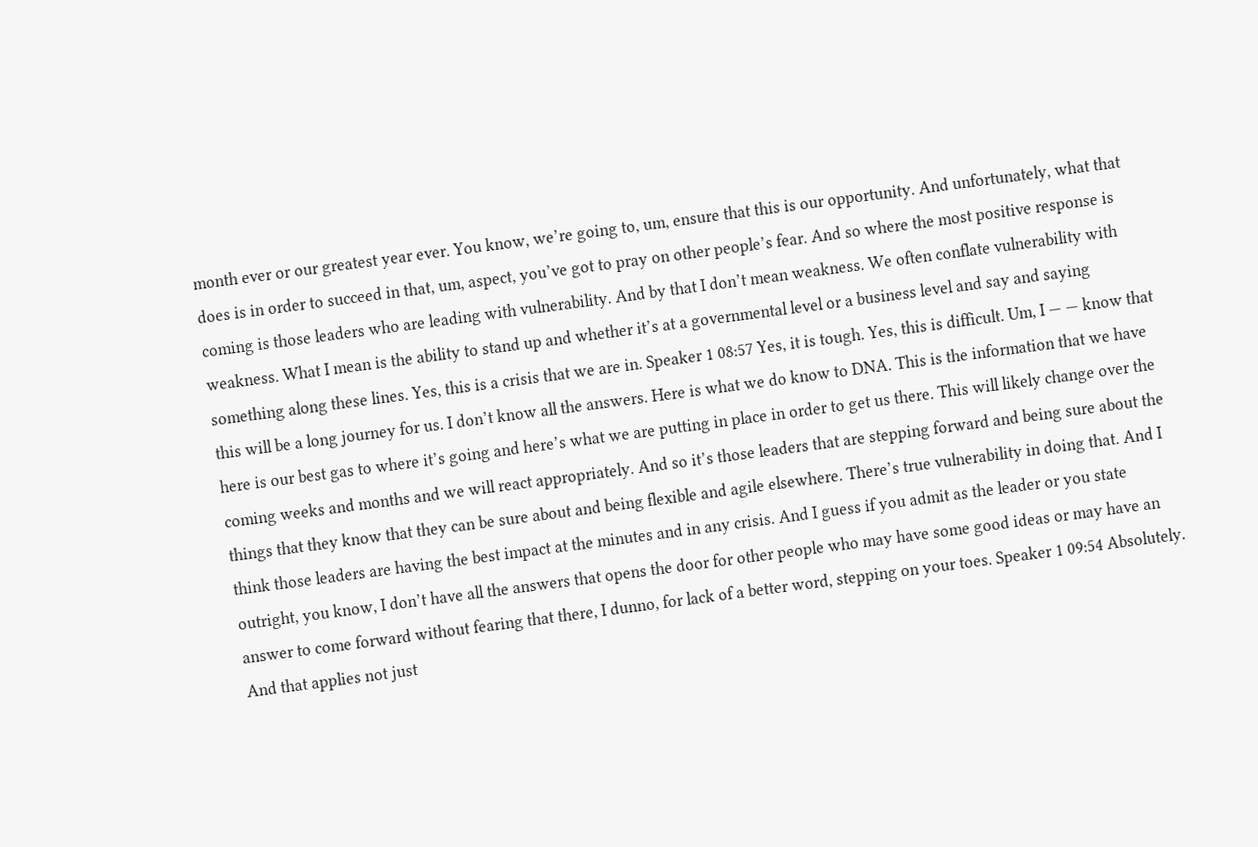month ever or our greatest year ever. You know, we’re going to, um, ensure that this is our opportunity. And unfortunately, what that does is in order to succeed in that, um, aspect, you’ve got to pray on other people’s fear. And so where the most positive response is coming is those leaders who are leading with vulnerability. And by that I don’t mean weakness. We often conflate vulnerability with weakness. What I mean is the ability to stand up and whether it’s at a governmental level or a business level and say and saying something along these lines. Yes, this is a crisis that we are in. Speaker 1 08:57 Yes, it is tough. Yes, this is difficult. Um, I — — know that this will be a long journey for us. I don’t know all the answers. Here is what we do know to DNA. This is the information that we have here is our best gas to where it’s going and here’s what we are putting in place in order to get us there. This will likely change over the coming weeks and months and we will react appropriately. And so it’s those leaders that are stepping forward and being sure about the things that they know that they can be sure about and being flexible and agile elsewhere. There’s true vulnerability in doing that. And I think those leaders are having the best impact at the minutes and in any crisis. And I guess if you admit as the leader or you state outright, you know, I don’t have all the answers that opens the door for other people who may have some good ideas or may have an answer to come forward without fearing that there, I dunno, for lack of a better word, stepping on your toes. Speaker 1 09:54 Absolutely. And that applies not just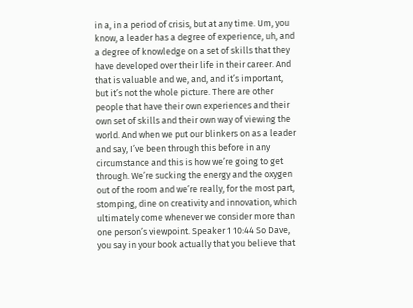in a, in a period of crisis, but at any time. Um, you know, a leader has a degree of experience, uh, and a degree of knowledge on a set of skills that they have developed over their life in their career. And that is valuable and we, and, and it’s important, but it’s not the whole picture. There are other people that have their own experiences and their own set of skills and their own way of viewing the world. And when we put our blinkers on as a leader and say, I’ve been through this before in any circumstance and this is how we’re going to get through. We’re sucking the energy and the oxygen out of the room and we’re really, for the most part, stomping, dine on creativity and innovation, which ultimately come whenever we consider more than one person’s viewpoint. Speaker 1 10:44 So Dave, you say in your book actually that you believe that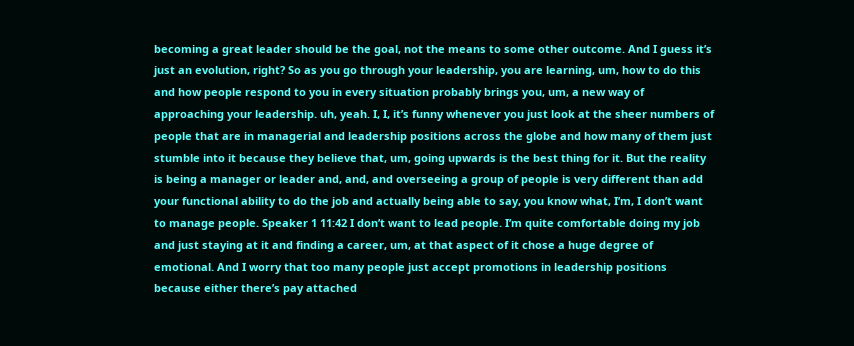becoming a great leader should be the goal, not the means to some other outcome. And I guess it’s just an evolution, right? So as you go through your leadership, you are learning, um, how to do this and how people respond to you in every situation probably brings you, um, a new way of approaching your leadership. uh, yeah. I, I, it’s funny whenever you just look at the sheer numbers of people that are in managerial and leadership positions across the globe and how many of them just stumble into it because they believe that, um, going upwards is the best thing for it. But the reality is being a manager or leader and, and, and overseeing a group of people is very different than add your functional ability to do the job and actually being able to say, you know what, I’m, I don’t want to manage people. Speaker 1 11:42 I don’t want to lead people. I’m quite comfortable doing my job and just staying at it and finding a career, um, at that aspect of it chose a huge degree of emotional. And I worry that too many people just accept promotions in leadership positions because either there’s pay attached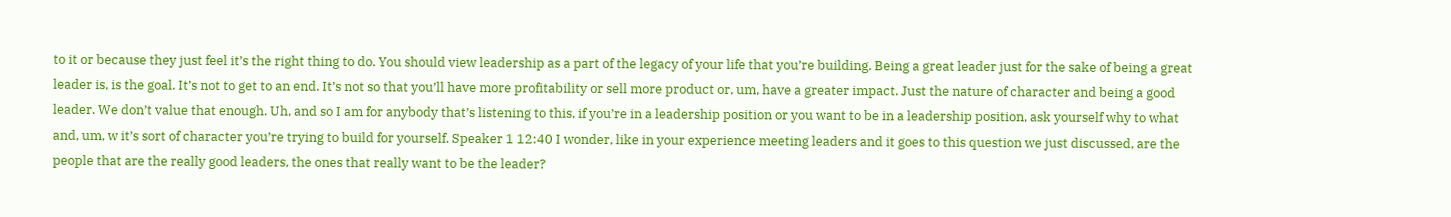to it or because they just feel it’s the right thing to do. You should view leadership as a part of the legacy of your life that you’re building. Being a great leader just for the sake of being a great leader is, is the goal. It’s not to get to an end. It’s not so that you’ll have more profitability or sell more product or, um, have a greater impact. Just the nature of character and being a good leader. We don’t value that enough. Uh, and so I am for anybody that’s listening to this, if you’re in a leadership position or you want to be in a leadership position, ask yourself why to what and, um, w it’s sort of character you’re trying to build for yourself. Speaker 1 12:40 I wonder, like in your experience meeting leaders and it goes to this question we just discussed, are the people that are the really good leaders, the ones that really want to be the leader?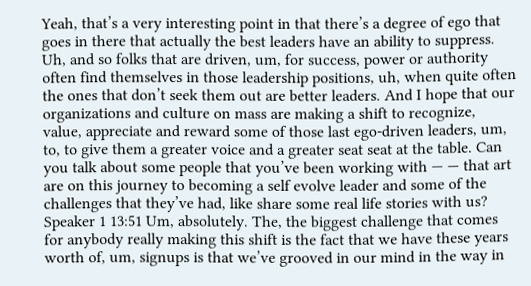Yeah, that’s a very interesting point in that there’s a degree of ego that goes in there that actually the best leaders have an ability to suppress. Uh, and so folks that are driven, um, for success, power or authority often find themselves in those leadership positions, uh, when quite often the ones that don’t seek them out are better leaders. And I hope that our organizations and culture on mass are making a shift to recognize, value, appreciate and reward some of those last ego-driven leaders, um, to, to give them a greater voice and a greater seat seat at the table. Can you talk about some people that you’ve been working with — — that art are on this journey to becoming a self evolve leader and some of the challenges that they’ve had, like share some real life stories with us? Speaker 1 13:51 Um, absolutely. The, the biggest challenge that comes for anybody really making this shift is the fact that we have these years worth of, um, signups is that we’ve grooved in our mind in the way in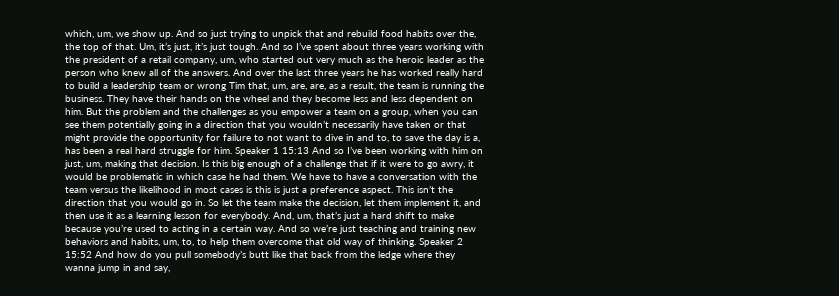which, um, we show up. And so just trying to unpick that and rebuild food habits over the, the top of that. Um, it’s just, it’s just tough. And so I’ve spent about three years working with the president of a retail company, um, who started out very much as the heroic leader as the person who knew all of the answers. And over the last three years he has worked really hard to build a leadership team or wrong Tim that, um, are, are, as a result, the team is running the business. They have their hands on the wheel and they become less and less dependent on him. But the problem and the challenges as you empower a team on a group, when you can see them potentially going in a direction that you wouldn’t necessarily have taken or that might provide the opportunity for failure to not want to dive in and to, to save the day is a, has been a real hard struggle for him. Speaker 1 15:13 And so I’ve been working with him on just, um, making that decision. Is this big enough of a challenge that if it were to go awry, it would be problematic in which case he had them. We have to have a conversation with the team versus the likelihood in most cases is this is just a preference aspect. This isn’t the direction that you would go in. So let the team make the decision, let them implement it, and then use it as a learning lesson for everybody. And, um, that’s just a hard shift to make because you’re used to acting in a certain way. And so we’re just teaching and training new behaviors and habits, um, to, to help them overcome that old way of thinking. Speaker 2 15:52 And how do you pull somebody’s butt like that back from the ledge where they wanna jump in and say,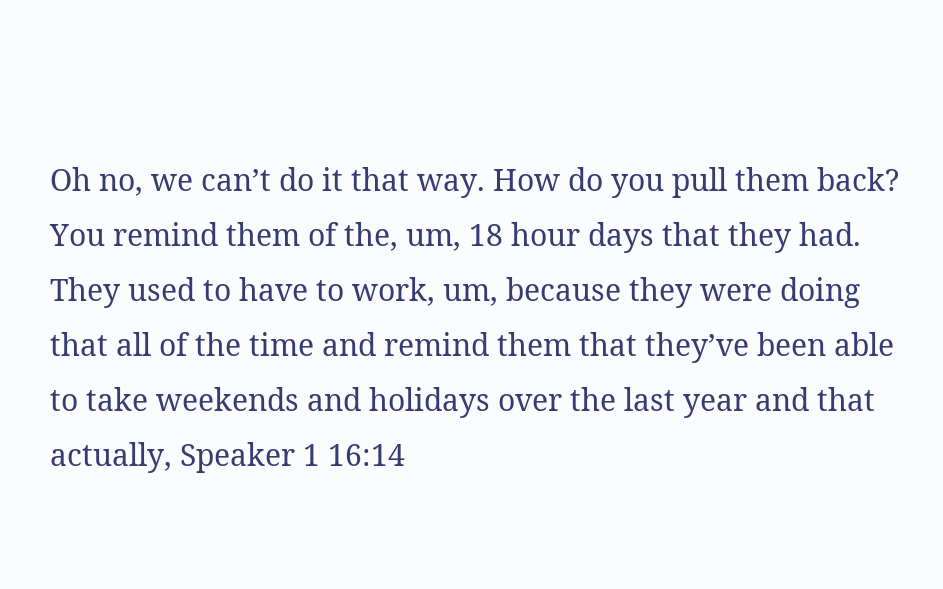Oh no, we can’t do it that way. How do you pull them back? You remind them of the, um, 18 hour days that they had. They used to have to work, um, because they were doing that all of the time and remind them that they’ve been able to take weekends and holidays over the last year and that actually, Speaker 1 16:14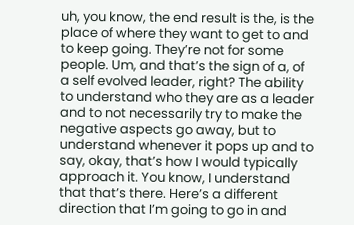uh, you know, the end result is the, is the place of where they want to get to and to keep going. They’re not for some people. Um, and that’s the sign of a, of a self evolved leader, right? The ability to understand who they are as a leader and to not necessarily try to make the negative aspects go away, but to understand whenever it pops up and to say, okay, that’s how I would typically approach it. You know, I understand that that’s there. Here’s a different direction that I’m going to go in and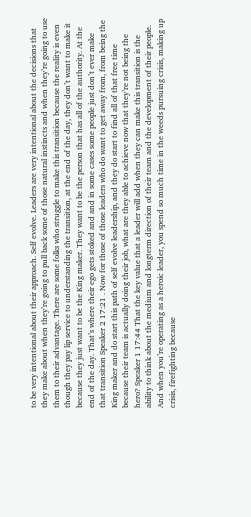to be very intentional about their approach. Self evolve. Leaders are very intentional about the decisions that they make about when they’re going to pull back some of those natural instincts and when they’re going to use them to their advantage. There are some folks who struggle to make this transition because the reality is even though they pay lip service to understanding the transition, at the end of the day, they don’t want to make it because they just want to be the King maker. They want to be the person that has all of the authority. At the end of the day. That’s where their ego gets stoked and and in some cases some people just don’t ever make that transition Speaker 2 17:21 . Now for those of those leaders who do want to get away from, from being the King maker and do start this path of self evolve leadership, and they do start to find all of that free time because their team is actually doing their job, what are they able to achieve now that they’re not being the hero? Speaker 1 17:44 That the key value that a leader will add when they can make this transition is the ability to think about the medium and longterm direction of their team and the development of their people. And when you’re operating as a heroic leader, you spend so much time in the weeds pursuing crisis, making up crisis, firefighting because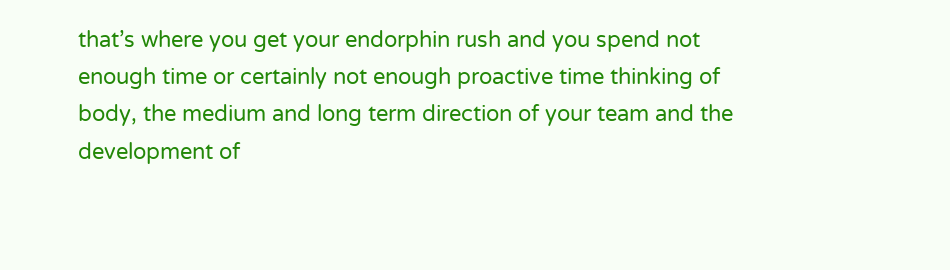that’s where you get your endorphin rush and you spend not enough time or certainly not enough proactive time thinking of body, the medium and long term direction of your team and the development of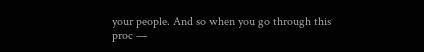your people. And so when you go through this proc —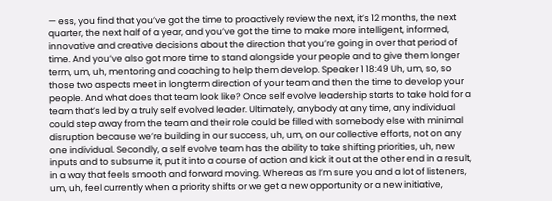— ess, you find that you’ve got the time to proactively review the next, it’s 12 months, the next quarter, the next half of a year, and you’ve got the time to make more intelligent, informed, innovative and creative decisions about the direction that you’re going in over that period of time. And you’ve also got more time to stand alongside your people and to give them longer term, um, uh, mentoring and coaching to help them develop. Speaker 1 18:49 Uh, um, so, so those two aspects meet in longterm direction of your team and then the time to develop your people. And what does that team look like? Once self evolve leadership starts to take hold for a team that’s led by a truly self evolved leader. Ultimately, anybody at any time, any individual could step away from the team and their role could be filled with somebody else with minimal disruption because we’re building in our success, uh, um, on our collective efforts, not on any one individual. Secondly, a self evolve team has the ability to take shifting priorities, uh, new inputs and to subsume it, put it into a course of action and kick it out at the other end in a result, in a way that feels smooth and forward moving. Whereas as I’m sure you and a lot of listeners, um, uh, feel currently when a priority shifts or we get a new opportunity or a new initiative,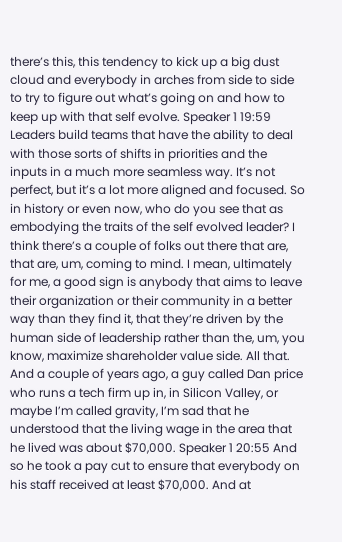there’s this, this tendency to kick up a big dust cloud and everybody in arches from side to side to try to figure out what’s going on and how to keep up with that self evolve. Speaker 1 19:59 Leaders build teams that have the ability to deal with those sorts of shifts in priorities and the inputs in a much more seamless way. It’s not perfect, but it’s a lot more aligned and focused. So in history or even now, who do you see that as embodying the traits of the self evolved leader? I think there’s a couple of folks out there that are, that are, um, coming to mind. I mean, ultimately for me, a good sign is anybody that aims to leave their organization or their community in a better way than they find it, that they’re driven by the human side of leadership rather than the, um, you know, maximize shareholder value side. All that. And a couple of years ago, a guy called Dan price who runs a tech firm up in, in Silicon Valley, or maybe I’m called gravity, I’m sad that he understood that the living wage in the area that he lived was about $70,000. Speaker 1 20:55 And so he took a pay cut to ensure that everybody on his staff received at least $70,000. And at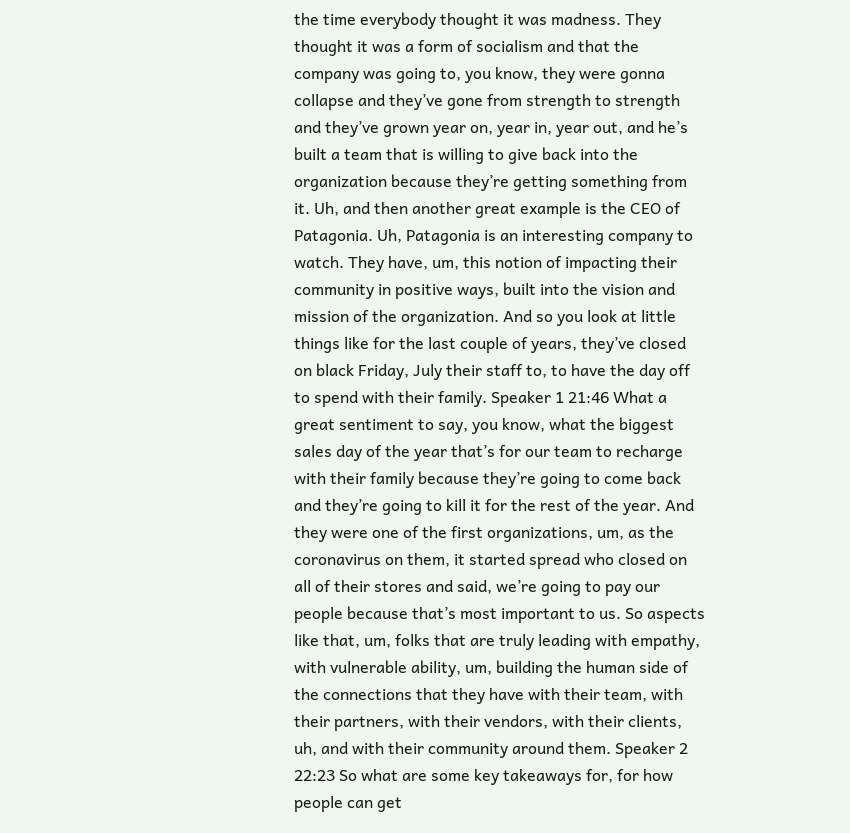the time everybody thought it was madness. They thought it was a form of socialism and that the company was going to, you know, they were gonna collapse and they’ve gone from strength to strength and they’ve grown year on, year in, year out, and he’s built a team that is willing to give back into the organization because they’re getting something from it. Uh, and then another great example is the CEO of Patagonia. Uh, Patagonia is an interesting company to watch. They have, um, this notion of impacting their community in positive ways, built into the vision and mission of the organization. And so you look at little things like for the last couple of years, they’ve closed on black Friday, July their staff to, to have the day off to spend with their family. Speaker 1 21:46 What a great sentiment to say, you know, what the biggest sales day of the year that’s for our team to recharge with their family because they’re going to come back and they’re going to kill it for the rest of the year. And they were one of the first organizations, um, as the coronavirus on them, it started spread who closed on all of their stores and said, we’re going to pay our people because that’s most important to us. So aspects like that, um, folks that are truly leading with empathy, with vulnerable ability, um, building the human side of the connections that they have with their team, with their partners, with their vendors, with their clients, uh, and with their community around them. Speaker 2 22:23 So what are some key takeaways for, for how people can get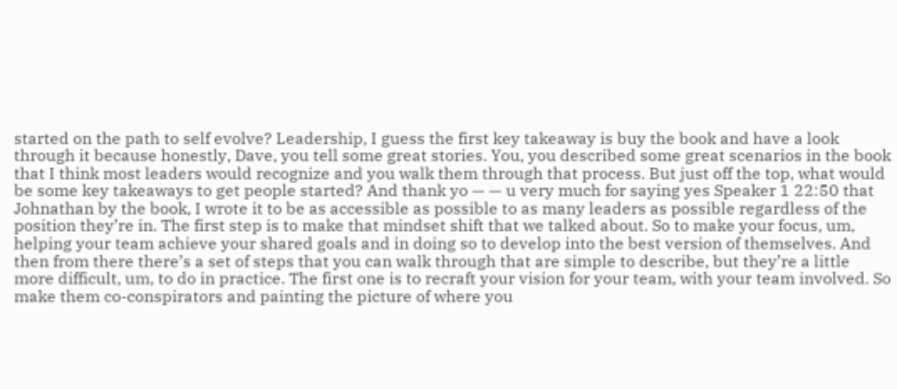started on the path to self evolve? Leadership, I guess the first key takeaway is buy the book and have a look through it because honestly, Dave, you tell some great stories. You, you described some great scenarios in the book that I think most leaders would recognize and you walk them through that process. But just off the top, what would be some key takeaways to get people started? And thank yo — — u very much for saying yes Speaker 1 22:50 that Johnathan by the book, I wrote it to be as accessible as possible to as many leaders as possible regardless of the position they’re in. The first step is to make that mindset shift that we talked about. So to make your focus, um, helping your team achieve your shared goals and in doing so to develop into the best version of themselves. And then from there there’s a set of steps that you can walk through that are simple to describe, but they’re a little more difficult, um, to do in practice. The first one is to recraft your vision for your team, with your team involved. So make them co-conspirators and painting the picture of where you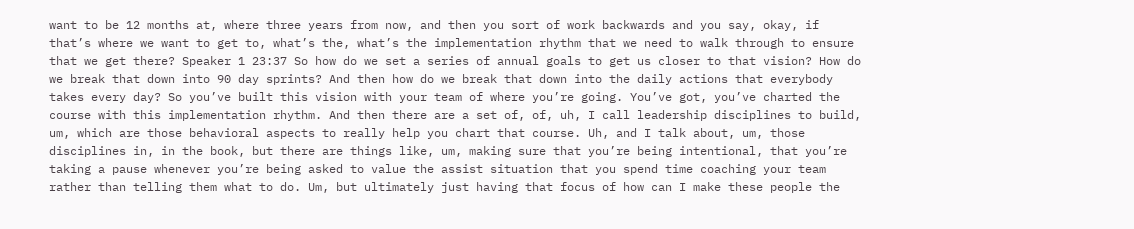want to be 12 months at, where three years from now, and then you sort of work backwards and you say, okay, if that’s where we want to get to, what’s the, what’s the implementation rhythm that we need to walk through to ensure that we get there? Speaker 1 23:37 So how do we set a series of annual goals to get us closer to that vision? How do we break that down into 90 day sprints? And then how do we break that down into the daily actions that everybody takes every day? So you’ve built this vision with your team of where you’re going. You’ve got, you’ve charted the course with this implementation rhythm. And then there are a set of, of, uh, I call leadership disciplines to build, um, which are those behavioral aspects to really help you chart that course. Uh, and I talk about, um, those disciplines in, in the book, but there are things like, um, making sure that you’re being intentional, that you’re taking a pause whenever you’re being asked to value the assist situation that you spend time coaching your team rather than telling them what to do. Um, but ultimately just having that focus of how can I make these people the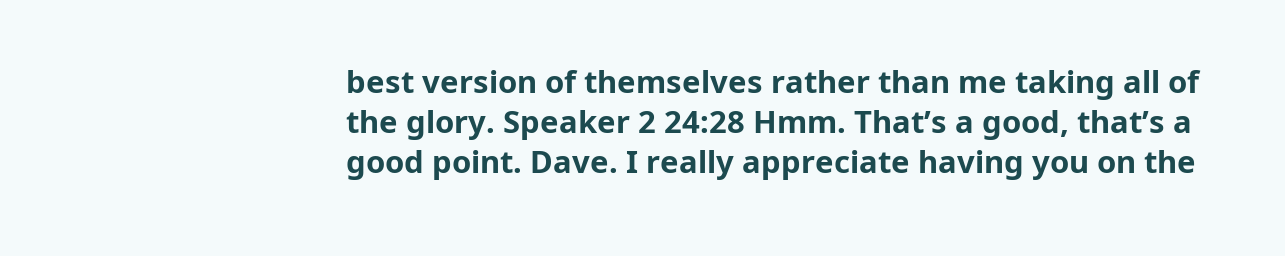best version of themselves rather than me taking all of the glory. Speaker 2 24:28 Hmm. That’s a good, that’s a good point. Dave. I really appreciate having you on the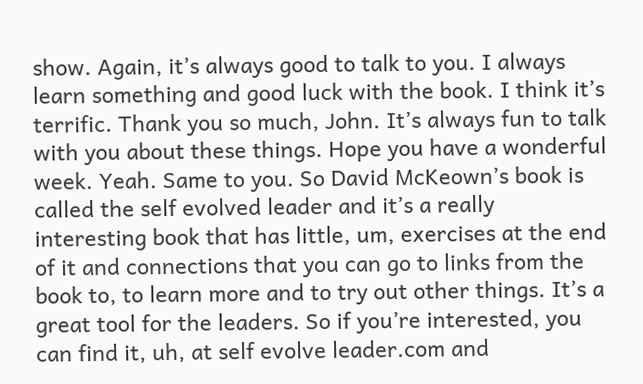show. Again, it’s always good to talk to you. I always learn something and good luck with the book. I think it’s terrific. Thank you so much, John. It’s always fun to talk with you about these things. Hope you have a wonderful week. Yeah. Same to you. So David McKeown’s book is called the self evolved leader and it’s a really interesting book that has little, um, exercises at the end of it and connections that you can go to links from the book to, to learn more and to try out other things. It’s a great tool for the leaders. So if you’re interested, you can find it, uh, at self evolve leader.com and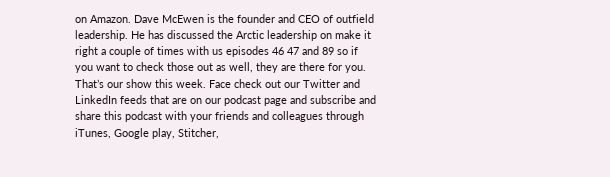on Amazon. Dave McEwen is the founder and CEO of outfield leadership. He has discussed the Arctic leadership on make it right a couple of times with us episodes 46 47 and 89 so if you want to check those out as well, they are there for you. That’s our show this week. Face check out our Twitter and LinkedIn feeds that are on our podcast page and subscribe and share this podcast with your friends and colleagues through iTunes, Google play, Stitcher,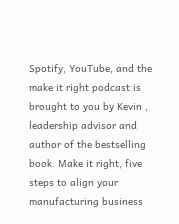Spotify, YouTube, and the make it right podcast is brought to you by Kevin , leadership advisor and author of the bestselling book. Make it right, five steps to align your manufacturing business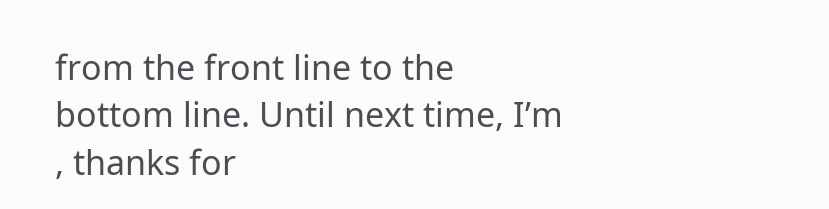from the front line to the bottom line. Until next time, I’m , thanks for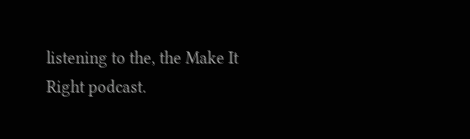listening to the, the Make It Right podcast.